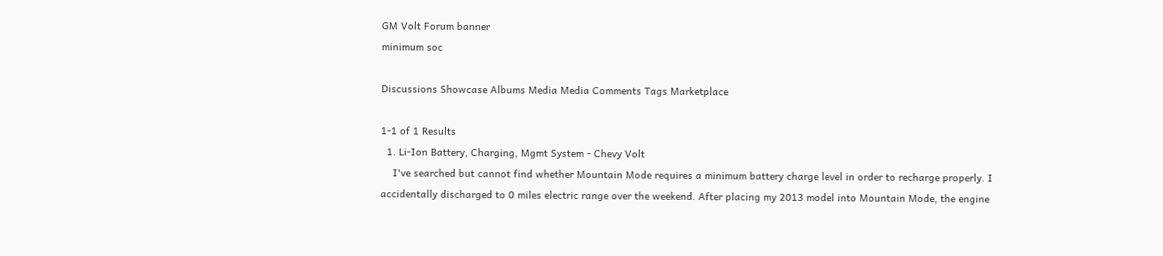GM Volt Forum banner
minimum soc

Discussions Showcase Albums Media Media Comments Tags Marketplace

1-1 of 1 Results
  1. Li-Ion Battery, Charging, Mgmt System - Chevy Volt
    I've searched but cannot find whether Mountain Mode requires a minimum battery charge level in order to recharge properly. I accidentally discharged to 0 miles electric range over the weekend. After placing my 2013 model into Mountain Mode, the engine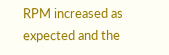RPM increased as expected and the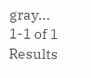gray...
1-1 of 1 Results